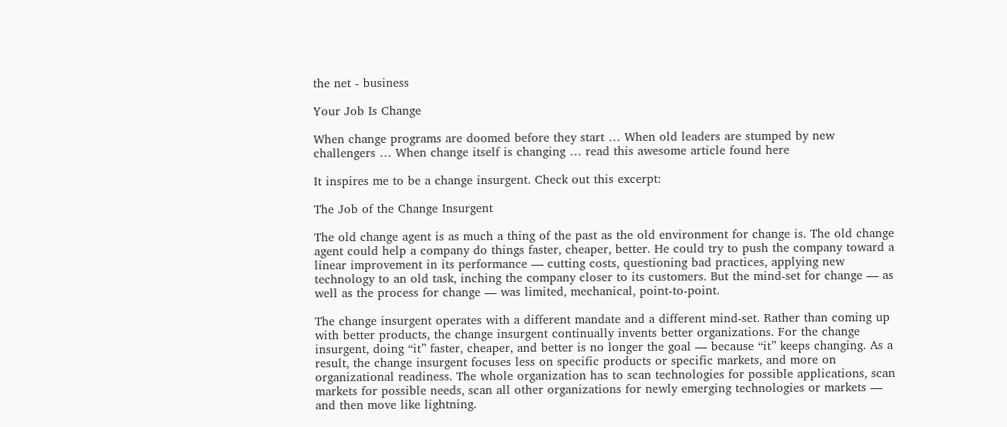the net - business

Your Job Is Change

When change programs are doomed before they start … When old leaders are stumped by new challengers … When change itself is changing … read this awesome article found here

It inspires me to be a change insurgent. Check out this excerpt:

The Job of the Change Insurgent

The old change agent is as much a thing of the past as the old environment for change is. The old change agent could help a company do things faster, cheaper, better. He could try to push the company toward a linear improvement in its performance — cutting costs, questioning bad practices, applying new technology to an old task, inching the company closer to its customers. But the mind-set for change — as well as the process for change — was limited, mechanical, point-to-point.

The change insurgent operates with a different mandate and a different mind-set. Rather than coming up with better products, the change insurgent continually invents better organizations. For the change insurgent, doing “it” faster, cheaper, and better is no longer the goal — because “it” keeps changing. As a result, the change insurgent focuses less on specific products or specific markets, and more on organizational readiness. The whole organization has to scan technologies for possible applications, scan markets for possible needs, scan all other organizations for newly emerging technologies or markets — and then move like lightning.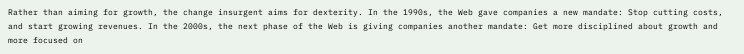Rather than aiming for growth, the change insurgent aims for dexterity. In the 1990s, the Web gave companies a new mandate: Stop cutting costs, and start growing revenues. In the 2000s, the next phase of the Web is giving companies another mandate: Get more disciplined about growth and more focused on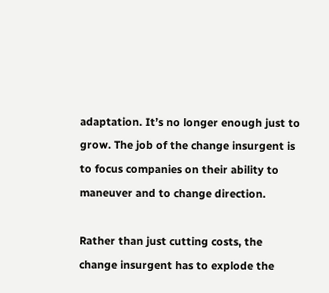adaptation. It’s no longer enough just to grow. The job of the change insurgent is to focus companies on their ability to maneuver and to change direction.

Rather than just cutting costs, the change insurgent has to explode the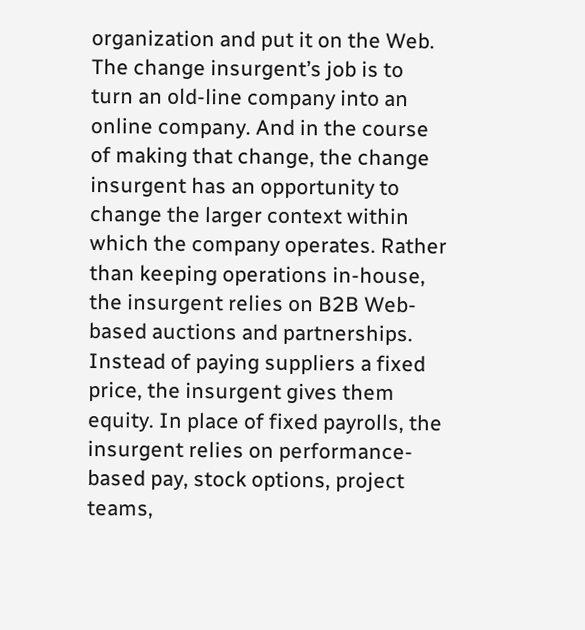organization and put it on the Web. The change insurgent’s job is to turn an old-line company into an online company. And in the course of making that change, the change insurgent has an opportunity to change the larger context within which the company operates. Rather than keeping operations in-house, the insurgent relies on B2B Web-based auctions and partnerships. Instead of paying suppliers a fixed price, the insurgent gives them equity. In place of fixed payrolls, the insurgent relies on performance-based pay, stock options, project teams,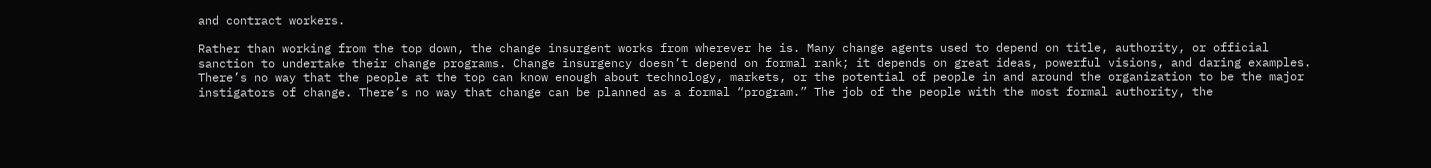and contract workers.

Rather than working from the top down, the change insurgent works from wherever he is. Many change agents used to depend on title, authority, or official sanction to undertake their change programs. Change insurgency doesn’t depend on formal rank; it depends on great ideas, powerful visions, and daring examples. There’s no way that the people at the top can know enough about technology, markets, or the potential of people in and around the organization to be the major instigators of change. There’s no way that change can be planned as a formal “program.” The job of the people with the most formal authority, the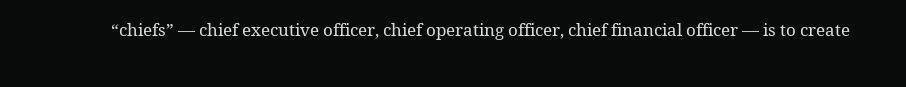“chiefs” — chief executive officer, chief operating officer, chief financial officer — is to create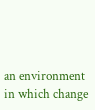an environment in which change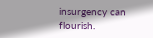insurgency can flourish.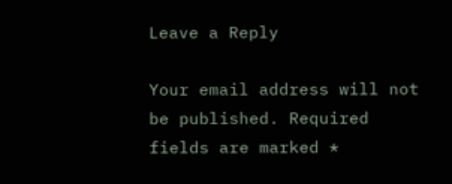Leave a Reply

Your email address will not be published. Required fields are marked *